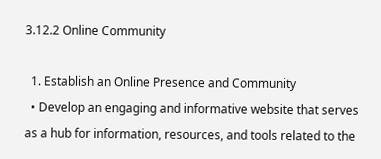3.12.2 Online Community

  1. Establish an Online Presence and Community
  • Develop an engaging and informative website that serves as a hub for information, resources, and tools related to the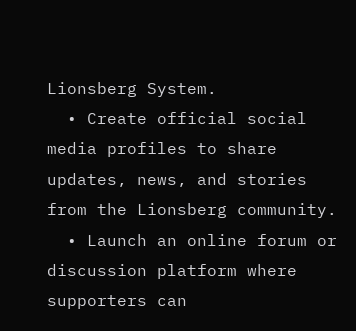Lionsberg System.
  • Create official social media profiles to share updates, news, and stories from the Lionsberg community.
  • Launch an online forum or discussion platform where supporters can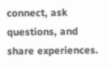connect, ask questions, and share experiences.